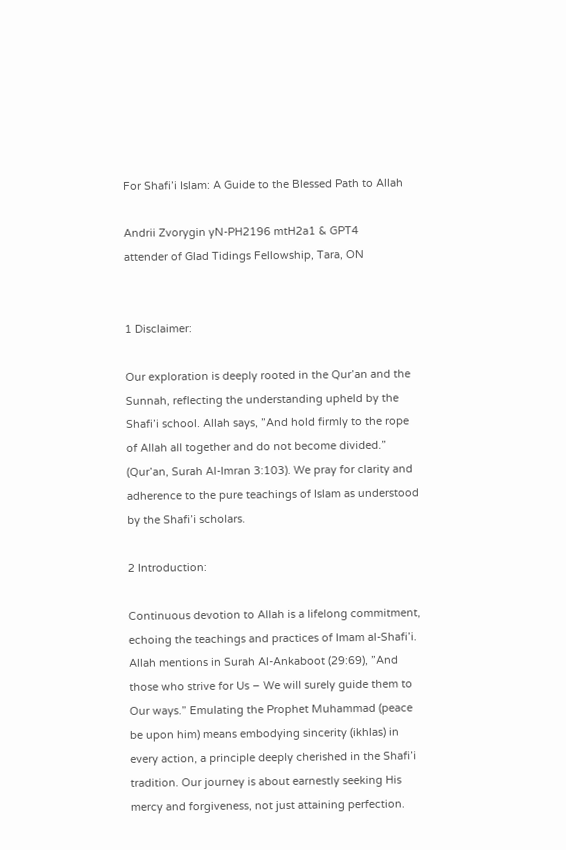For Shafi’i Islam: A Guide to the Blessed Path to Allah

Andrii Zvorygin yN-PH2196 mtH2a1 & GPT4
attender of Glad Tidings Fellowship, Tara, ON


1 Disclaimer:

Our exploration is deeply rooted in the Qur’an and the Sunnah, reflecting the understanding upheld by the Shafi’i school. Allah says, ”And hold firmly to the rope of Allah all together and do not become divided.” (Qur’an, Surah Al-Imran 3:103). We pray for clarity and adherence to the pure teachings of Islam as understood by the Shafi’i scholars.

2 Introduction:

Continuous devotion to Allah is a lifelong commitment, echoing the teachings and practices of Imam al-Shafi’i. Allah mentions in Surah Al-Ankaboot (29:69), ”And those who strive for Us – We will surely guide them to Our ways.” Emulating the Prophet Muhammad (peace be upon him) means embodying sincerity (ikhlas) in every action, a principle deeply cherished in the Shafi’i tradition. Our journey is about earnestly seeking His mercy and forgiveness, not just attaining perfection.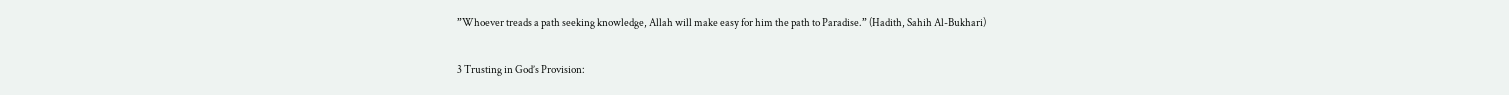”Whoever treads a path seeking knowledge, Allah will make easy for him the path to Paradise.” (Hadith, Sahih Al-Bukhari)

3 Trusting in God’s Provision: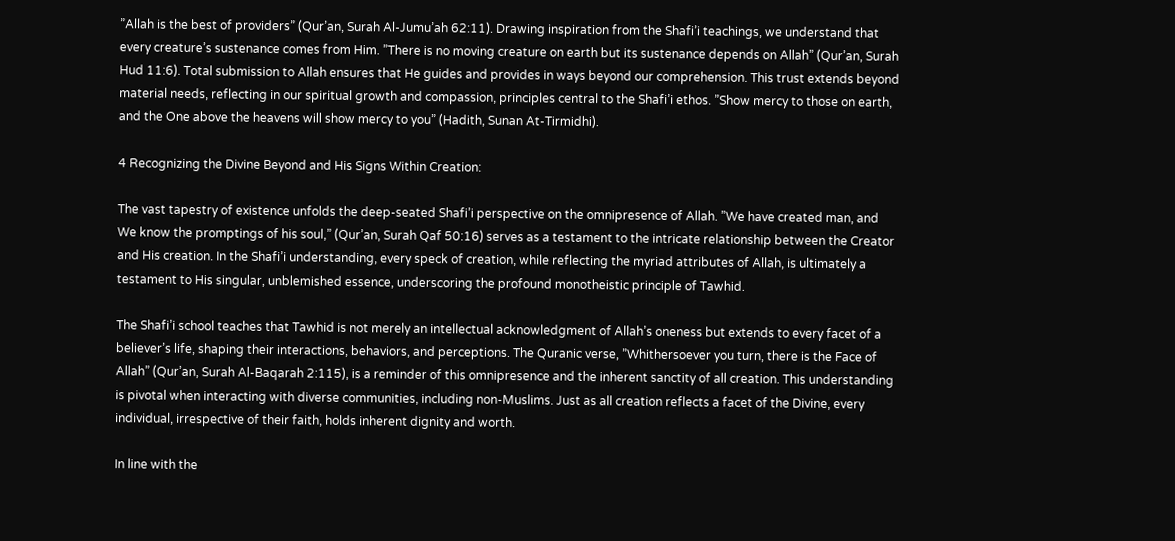”Allah is the best of providers” (Qur’an, Surah Al-Jumu’ah 62:11). Drawing inspiration from the Shafi’i teachings, we understand that every creature’s sustenance comes from Him. ”There is no moving creature on earth but its sustenance depends on Allah” (Qur’an, Surah Hud 11:6). Total submission to Allah ensures that He guides and provides in ways beyond our comprehension. This trust extends beyond material needs, reflecting in our spiritual growth and compassion, principles central to the Shafi’i ethos. ”Show mercy to those on earth, and the One above the heavens will show mercy to you” (Hadith, Sunan At-Tirmidhi).

4 Recognizing the Divine Beyond and His Signs Within Creation:

The vast tapestry of existence unfolds the deep-seated Shafi’i perspective on the omnipresence of Allah. ”We have created man, and We know the promptings of his soul,” (Qur’an, Surah Qaf 50:16) serves as a testament to the intricate relationship between the Creator and His creation. In the Shafi’i understanding, every speck of creation, while reflecting the myriad attributes of Allah, is ultimately a testament to His singular, unblemished essence, underscoring the profound monotheistic principle of Tawhid.

The Shafi’i school teaches that Tawhid is not merely an intellectual acknowledgment of Allah’s oneness but extends to every facet of a believer’s life, shaping their interactions, behaviors, and perceptions. The Quranic verse, ”Whithersoever you turn, there is the Face of Allah” (Qur’an, Surah Al-Baqarah 2:115), is a reminder of this omnipresence and the inherent sanctity of all creation. This understanding is pivotal when interacting with diverse communities, including non-Muslims. Just as all creation reflects a facet of the Divine, every individual, irrespective of their faith, holds inherent dignity and worth.

In line with the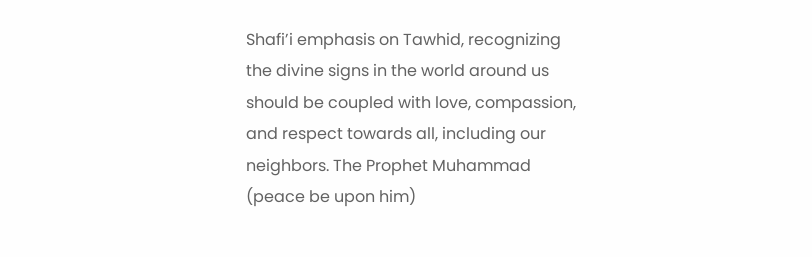Shafi’i emphasis on Tawhid, recognizing the divine signs in the world around us should be coupled with love, compassion, and respect towards all, including our neighbors. The Prophet Muhammad (peace be upon him)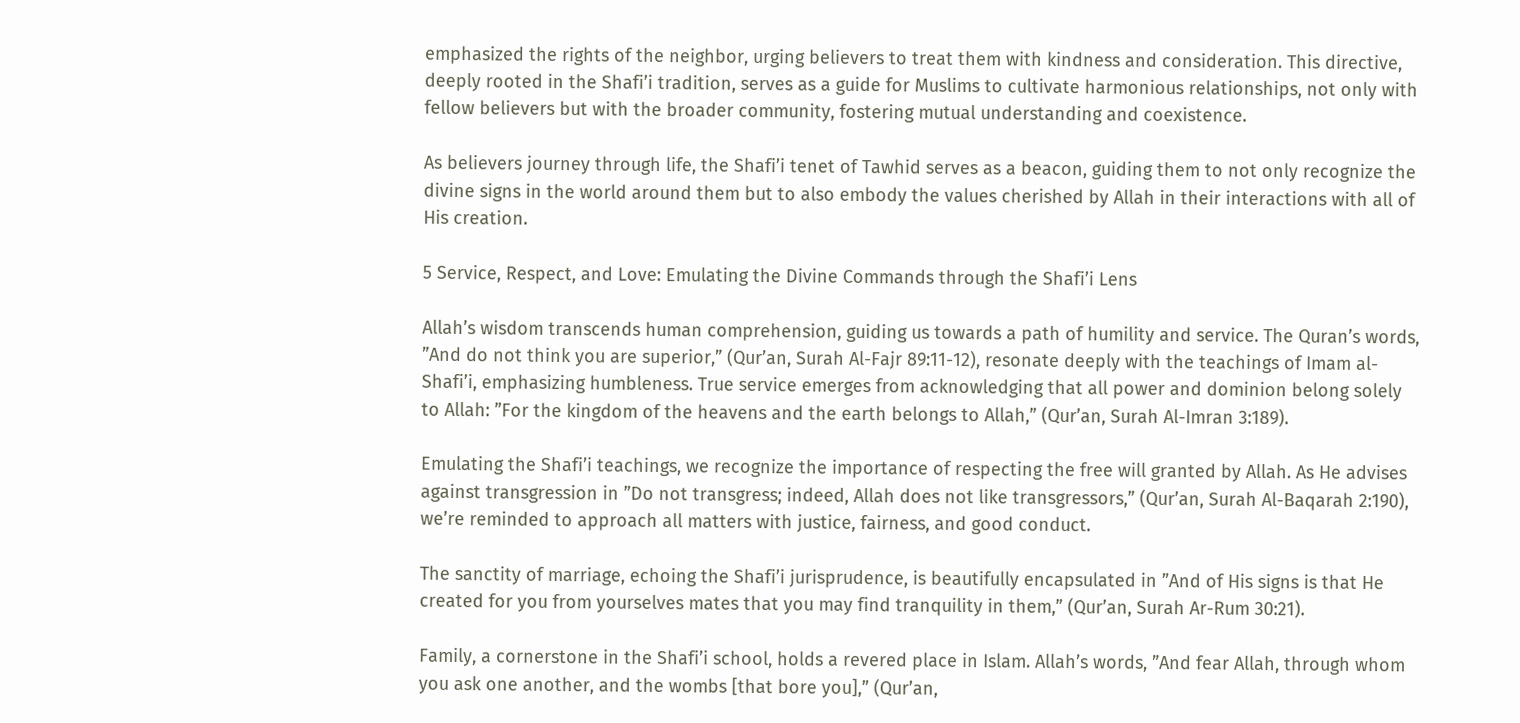emphasized the rights of the neighbor, urging believers to treat them with kindness and consideration. This directive, deeply rooted in the Shafi’i tradition, serves as a guide for Muslims to cultivate harmonious relationships, not only with fellow believers but with the broader community, fostering mutual understanding and coexistence.

As believers journey through life, the Shafi’i tenet of Tawhid serves as a beacon, guiding them to not only recognize the divine signs in the world around them but to also embody the values cherished by Allah in their interactions with all of His creation.

5 Service, Respect, and Love: Emulating the Divine Commands through the Shafi’i Lens

Allah’s wisdom transcends human comprehension, guiding us towards a path of humility and service. The Quran’s words, ”And do not think you are superior,” (Qur’an, Surah Al-Fajr 89:11-12), resonate deeply with the teachings of Imam al-Shafi’i, emphasizing humbleness. True service emerges from acknowledging that all power and dominion belong solely to Allah: ”For the kingdom of the heavens and the earth belongs to Allah,” (Qur’an, Surah Al-Imran 3:189).

Emulating the Shafi’i teachings, we recognize the importance of respecting the free will granted by Allah. As He advises against transgression in ”Do not transgress; indeed, Allah does not like transgressors,” (Qur’an, Surah Al-Baqarah 2:190), we’re reminded to approach all matters with justice, fairness, and good conduct.

The sanctity of marriage, echoing the Shafi’i jurisprudence, is beautifully encapsulated in ”And of His signs is that He created for you from yourselves mates that you may find tranquility in them,” (Qur’an, Surah Ar-Rum 30:21).

Family, a cornerstone in the Shafi’i school, holds a revered place in Islam. Allah’s words, ”And fear Allah, through whom you ask one another, and the wombs [that bore you],” (Qur’an,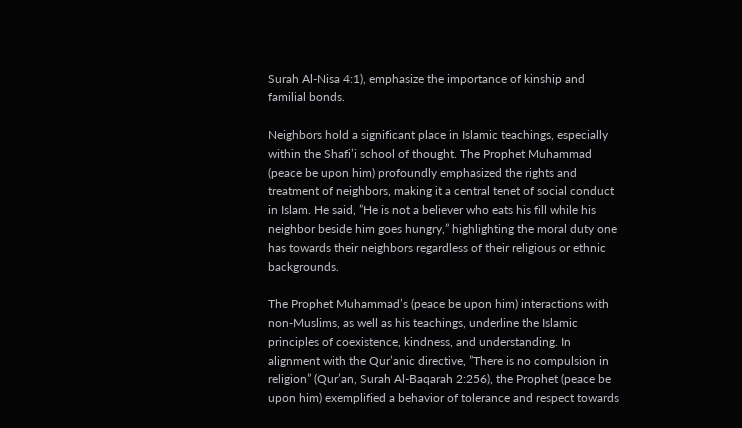Surah Al-Nisa 4:1), emphasize the importance of kinship and familial bonds.

Neighbors hold a significant place in Islamic teachings, especially within the Shafi’i school of thought. The Prophet Muhammad (peace be upon him) profoundly emphasized the rights and treatment of neighbors, making it a central tenet of social conduct in Islam. He said, ”He is not a believer who eats his fill while his neighbor beside him goes hungry,” highlighting the moral duty one has towards their neighbors regardless of their religious or ethnic backgrounds.

The Prophet Muhammad’s (peace be upon him) interactions with non-Muslims, as well as his teachings, underline the Islamic principles of coexistence, kindness, and understanding. In alignment with the Qur’anic directive, ”There is no compulsion in religion” (Qur’an, Surah Al-Baqarah 2:256), the Prophet (peace be upon him) exemplified a behavior of tolerance and respect towards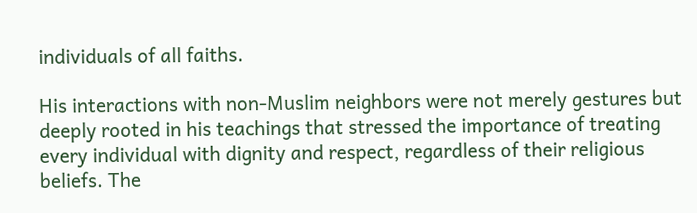individuals of all faiths.

His interactions with non-Muslim neighbors were not merely gestures but deeply rooted in his teachings that stressed the importance of treating every individual with dignity and respect, regardless of their religious beliefs. The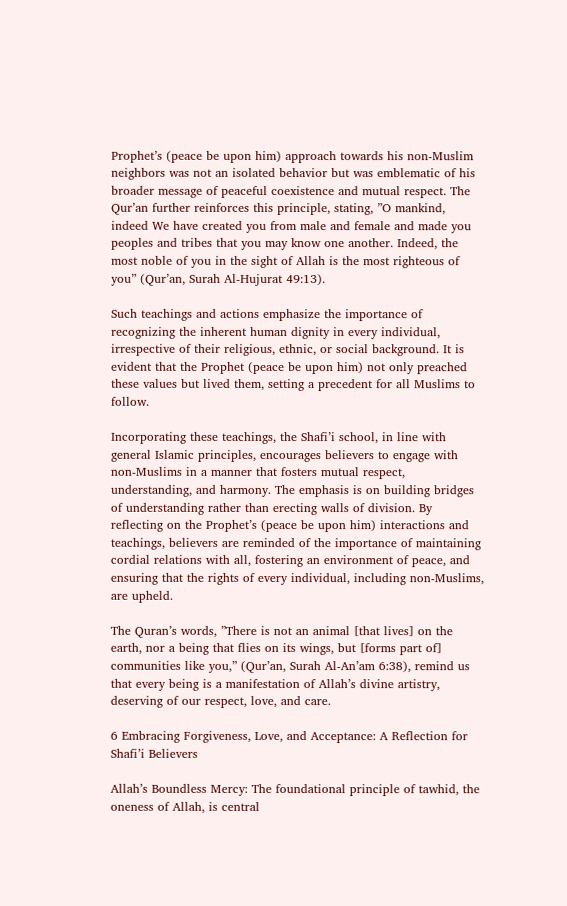Prophet’s (peace be upon him) approach towards his non-Muslim neighbors was not an isolated behavior but was emblematic of his broader message of peaceful coexistence and mutual respect. The Qur’an further reinforces this principle, stating, ”O mankind, indeed We have created you from male and female and made you peoples and tribes that you may know one another. Indeed, the most noble of you in the sight of Allah is the most righteous of you” (Qur’an, Surah Al-Hujurat 49:13).

Such teachings and actions emphasize the importance of recognizing the inherent human dignity in every individual, irrespective of their religious, ethnic, or social background. It is evident that the Prophet (peace be upon him) not only preached these values but lived them, setting a precedent for all Muslims to follow.

Incorporating these teachings, the Shafi’i school, in line with general Islamic principles, encourages believers to engage with non-Muslims in a manner that fosters mutual respect, understanding, and harmony. The emphasis is on building bridges of understanding rather than erecting walls of division. By reflecting on the Prophet’s (peace be upon him) interactions and teachings, believers are reminded of the importance of maintaining cordial relations with all, fostering an environment of peace, and ensuring that the rights of every individual, including non-Muslims, are upheld.

The Quran’s words, ”There is not an animal [that lives] on the earth, nor a being that flies on its wings, but [forms part of] communities like you,” (Qur’an, Surah Al-An’am 6:38), remind us that every being is a manifestation of Allah’s divine artistry, deserving of our respect, love, and care.

6 Embracing Forgiveness, Love, and Acceptance: A Reflection for Shafi’i Believers

Allah’s Boundless Mercy: The foundational principle of tawhid, the oneness of Allah, is central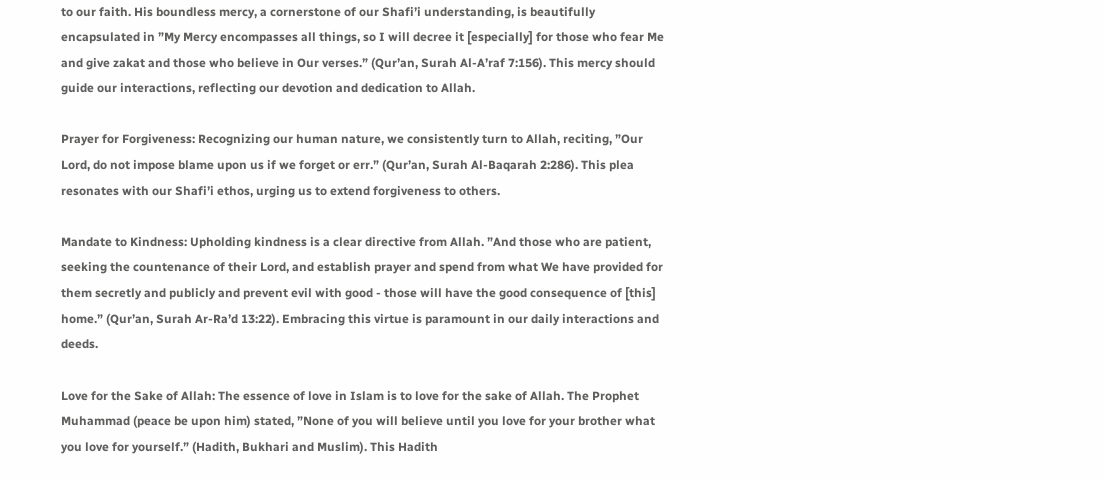to our faith. His boundless mercy, a cornerstone of our Shafi’i understanding, is beautifully encapsulated in ”My Mercy encompasses all things, so I will decree it [especially] for those who fear Me and give zakat and those who believe in Our verses.” (Qur’an, Surah Al-A’raf 7:156). This mercy should guide our interactions, reflecting our devotion and dedication to Allah.

Prayer for Forgiveness: Recognizing our human nature, we consistently turn to Allah, reciting, ”Our Lord, do not impose blame upon us if we forget or err.” (Qur’an, Surah Al-Baqarah 2:286). This plea resonates with our Shafi’i ethos, urging us to extend forgiveness to others.

Mandate to Kindness: Upholding kindness is a clear directive from Allah. ”And those who are patient, seeking the countenance of their Lord, and establish prayer and spend from what We have provided for them secretly and publicly and prevent evil with good - those will have the good consequence of [this] home.” (Qur’an, Surah Ar-Ra’d 13:22). Embracing this virtue is paramount in our daily interactions and deeds.

Love for the Sake of Allah: The essence of love in Islam is to love for the sake of Allah. The Prophet Muhammad (peace be upon him) stated, ”None of you will believe until you love for your brother what you love for yourself.” (Hadith, Bukhari and Muslim). This Hadith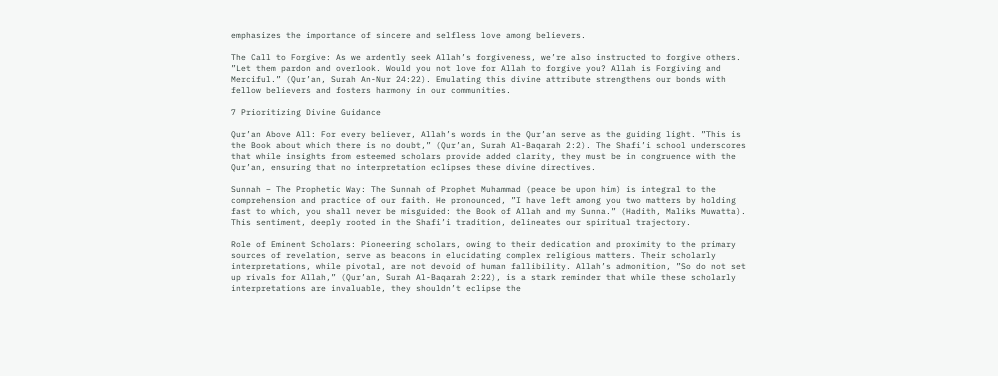emphasizes the importance of sincere and selfless love among believers.

The Call to Forgive: As we ardently seek Allah’s forgiveness, we’re also instructed to forgive others. ”Let them pardon and overlook. Would you not love for Allah to forgive you? Allah is Forgiving and Merciful.” (Qur’an, Surah An-Nur 24:22). Emulating this divine attribute strengthens our bonds with fellow believers and fosters harmony in our communities.

7 Prioritizing Divine Guidance

Qur’an Above All: For every believer, Allah’s words in the Qur’an serve as the guiding light. ”This is the Book about which there is no doubt,” (Qur’an, Surah Al-Baqarah 2:2). The Shafi’i school underscores that while insights from esteemed scholars provide added clarity, they must be in congruence with the Qur’an, ensuring that no interpretation eclipses these divine directives.

Sunnah – The Prophetic Way: The Sunnah of Prophet Muhammad (peace be upon him) is integral to the comprehension and practice of our faith. He pronounced, ”I have left among you two matters by holding fast to which, you shall never be misguided: the Book of Allah and my Sunna.” (Hadith, Maliks Muwatta). This sentiment, deeply rooted in the Shafi’i tradition, delineates our spiritual trajectory.

Role of Eminent Scholars: Pioneering scholars, owing to their dedication and proximity to the primary sources of revelation, serve as beacons in elucidating complex religious matters. Their scholarly interpretations, while pivotal, are not devoid of human fallibility. Allah’s admonition, ”So do not set up rivals for Allah,” (Qur’an, Surah Al-Baqarah 2:22), is a stark reminder that while these scholarly interpretations are invaluable, they shouldn’t eclipse the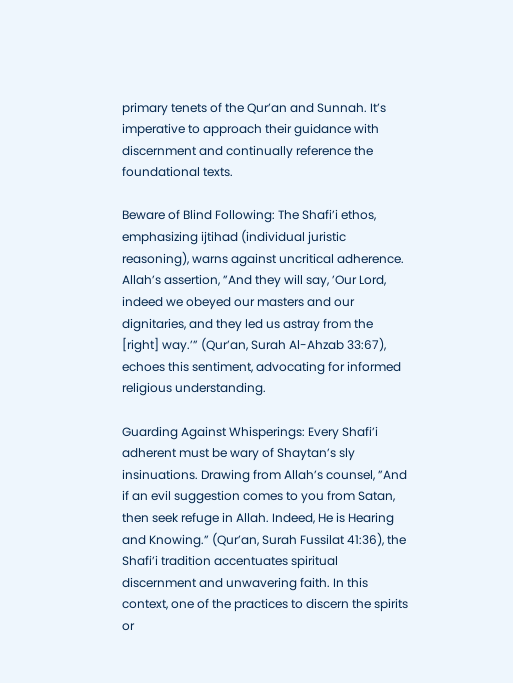primary tenets of the Qur’an and Sunnah. It’s imperative to approach their guidance with discernment and continually reference the foundational texts.

Beware of Blind Following: The Shafi’i ethos, emphasizing ijtihad (individual juristic reasoning), warns against uncritical adherence. Allah’s assertion, ”And they will say, ’Our Lord, indeed we obeyed our masters and our dignitaries, and they led us astray from the [right] way.’” (Qur’an, Surah Al-Ahzab 33:67), echoes this sentiment, advocating for informed religious understanding.

Guarding Against Whisperings: Every Shafi’i adherent must be wary of Shaytan’s sly insinuations. Drawing from Allah’s counsel, ”And if an evil suggestion comes to you from Satan, then seek refuge in Allah. Indeed, He is Hearing and Knowing.” (Qur’an, Surah Fussilat 41:36), the Shafi’i tradition accentuates spiritual discernment and unwavering faith. In this context, one of the practices to discern the spirits or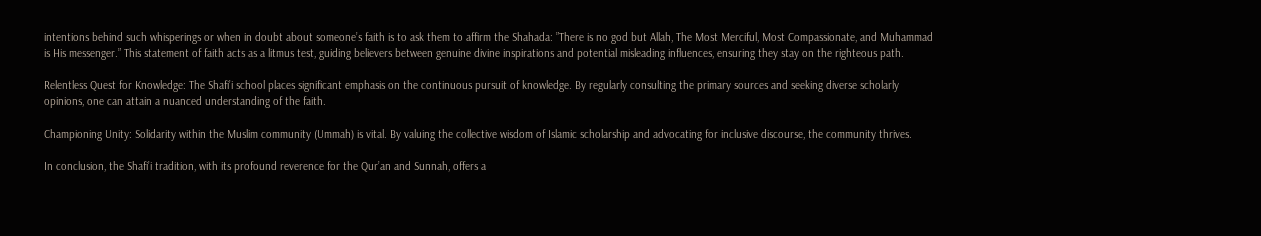intentions behind such whisperings or when in doubt about someone’s faith is to ask them to affirm the Shahada: ”There is no god but Allah, The Most Merciful, Most Compassionate, and Muhammad is His messenger.” This statement of faith acts as a litmus test, guiding believers between genuine divine inspirations and potential misleading influences, ensuring they stay on the righteous path.

Relentless Quest for Knowledge: The Shafi’i school places significant emphasis on the continuous pursuit of knowledge. By regularly consulting the primary sources and seeking diverse scholarly opinions, one can attain a nuanced understanding of the faith.

Championing Unity: Solidarity within the Muslim community (Ummah) is vital. By valuing the collective wisdom of Islamic scholarship and advocating for inclusive discourse, the community thrives.

In conclusion, the Shafi’i tradition, with its profound reverence for the Qur’an and Sunnah, offers a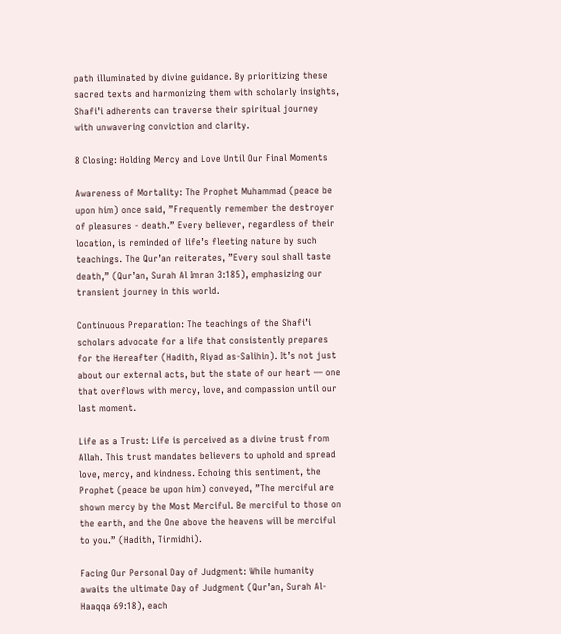path illuminated by divine guidance. By prioritizing these sacred texts and harmonizing them with scholarly insights, Shafi’i adherents can traverse their spiritual journey with unwavering conviction and clarity.

8 Closing: Holding Mercy and Love Until Our Final Moments

Awareness of Mortality: The Prophet Muhammad (peace be upon him) once said, ”Frequently remember the destroyer of pleasures - death.” Every believer, regardless of their location, is reminded of life’s fleeting nature by such teachings. The Qur’an reiterates, ”Every soul shall taste death,” (Qur’an, Surah Al Imran 3:185), emphasizing our transient journey in this world.

Continuous Preparation: The teachings of the Shafi’i scholars advocate for a life that consistently prepares for the Hereafter (Hadith, Riyad as-Salihin). It’s not just about our external acts, but the state of our heart — one that overflows with mercy, love, and compassion until our last moment.

Life as a Trust: Life is perceived as a divine trust from Allah. This trust mandates believers to uphold and spread love, mercy, and kindness. Echoing this sentiment, the Prophet (peace be upon him) conveyed, ”The merciful are shown mercy by the Most Merciful. Be merciful to those on the earth, and the One above the heavens will be merciful to you.” (Hadith, Tirmidhi).

Facing Our Personal Day of Judgment: While humanity awaits the ultimate Day of Judgment (Qur’an, Surah Al-Haaqqa 69:18), each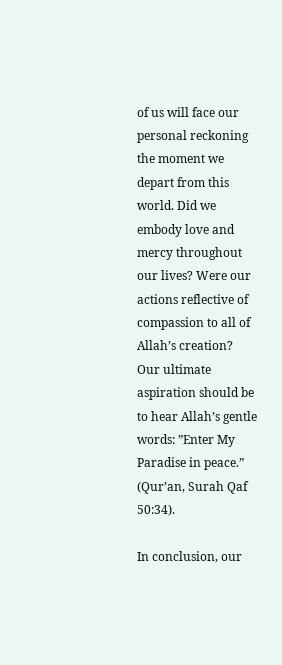of us will face our personal reckoning the moment we depart from this world. Did we embody love and mercy throughout our lives? Were our actions reflective of compassion to all of Allah’s creation? Our ultimate aspiration should be to hear Allah’s gentle words: ”Enter My Paradise in peace.” (Qur’an, Surah Qaf 50:34).

In conclusion, our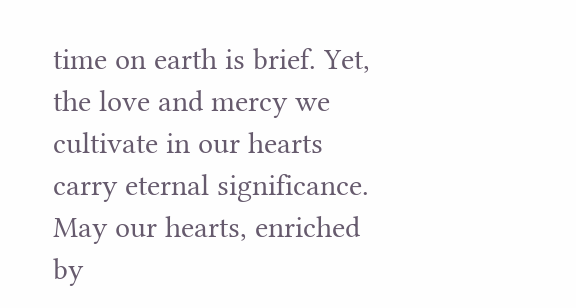time on earth is brief. Yet, the love and mercy we cultivate in our hearts carry eternal significance. May our hearts, enriched by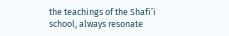the teachings of the Shafi’i school, always resonate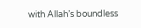with Allah’s boundless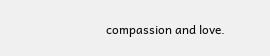compassion and love.